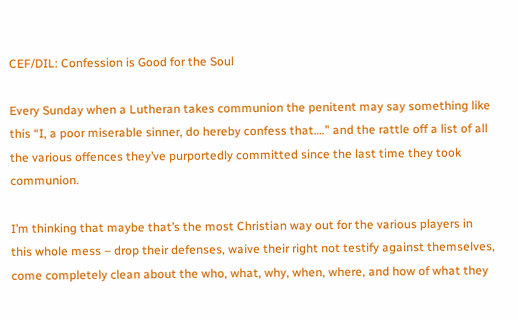CEF/DIL: Confession is Good for the Soul

Every Sunday when a Lutheran takes communion the penitent may say something like this “I, a poor miserable sinner, do hereby confess that….” and the rattle off a list of all the various offences they’ve purportedly committed since the last time they took communion.

I’m thinking that maybe that’s the most Christian way out for the various players in this whole mess – drop their defenses, waive their right not testify against themselves, come completely clean about the who, what, why, when, where, and how of what they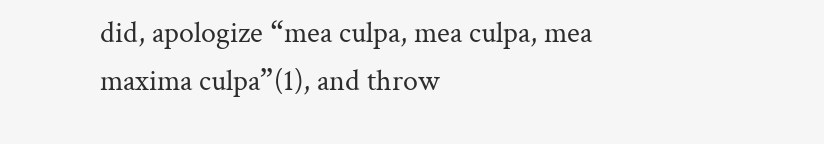did, apologize “mea culpa, mea culpa, mea maxima culpa”(1), and throw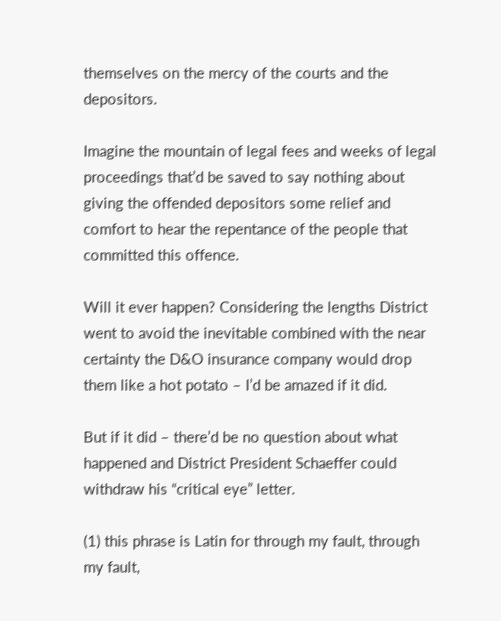themselves on the mercy of the courts and the depositors.

Imagine the mountain of legal fees and weeks of legal proceedings that’d be saved to say nothing about giving the offended depositors some relief and comfort to hear the repentance of the people that committed this offence.

Will it ever happen? Considering the lengths District went to avoid the inevitable combined with the near certainty the D&O insurance company would drop them like a hot potato – I’d be amazed if it did.

But if it did – there’d be no question about what happened and District President Schaeffer could withdraw his “critical eye” letter.

(1) this phrase is Latin for through my fault, through my fault,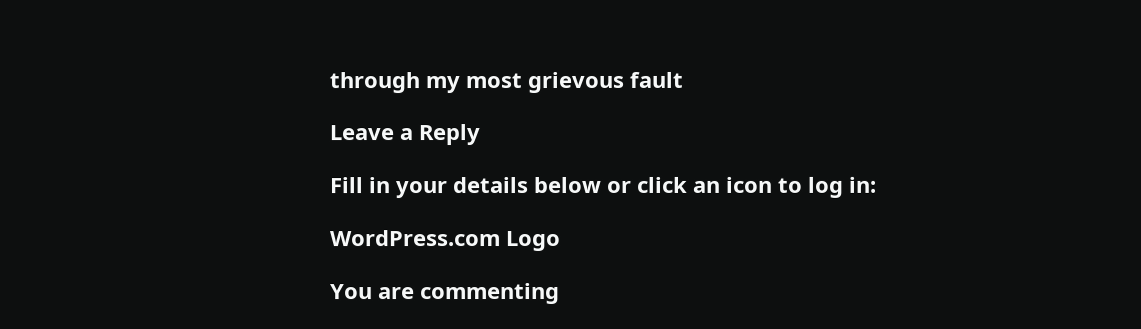through my most grievous fault

Leave a Reply

Fill in your details below or click an icon to log in:

WordPress.com Logo

You are commenting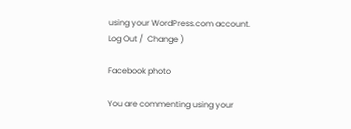using your WordPress.com account. Log Out /  Change )

Facebook photo

You are commenting using your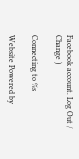Facebook account. Log Out /  Change )

Connecting to %s

Website Powered by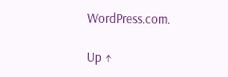WordPress.com.

Up ↑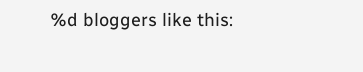%d bloggers like this: